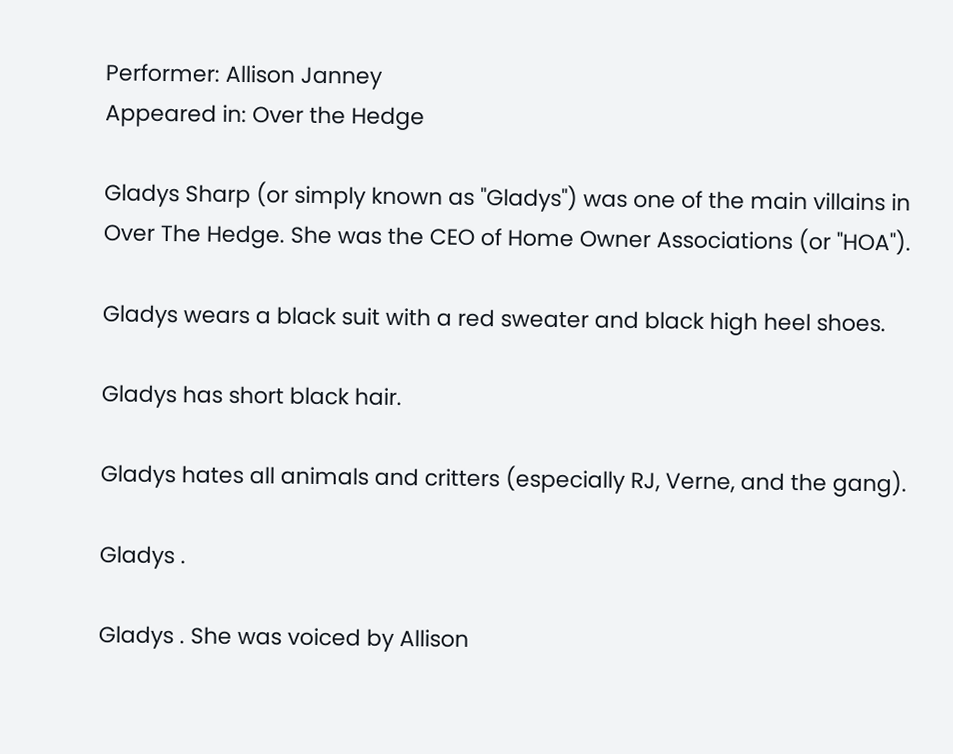Performer: Allison Janney
Appeared in: Over the Hedge

Gladys Sharp (or simply known as "Gladys") was one of the main villains in Over The Hedge. She was the CEO of Home Owner Associations (or "HOA").

Gladys wears a black suit with a red sweater and black high heel shoes.

Gladys has short black hair.

Gladys hates all animals and critters (especially RJ, Verne, and the gang).

Gladys .

Gladys . She was voiced by Allison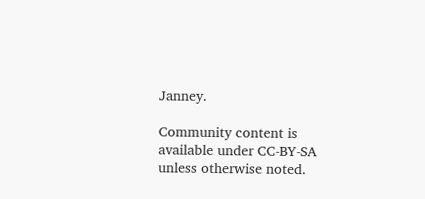Janney.

Community content is available under CC-BY-SA unless otherwise noted.